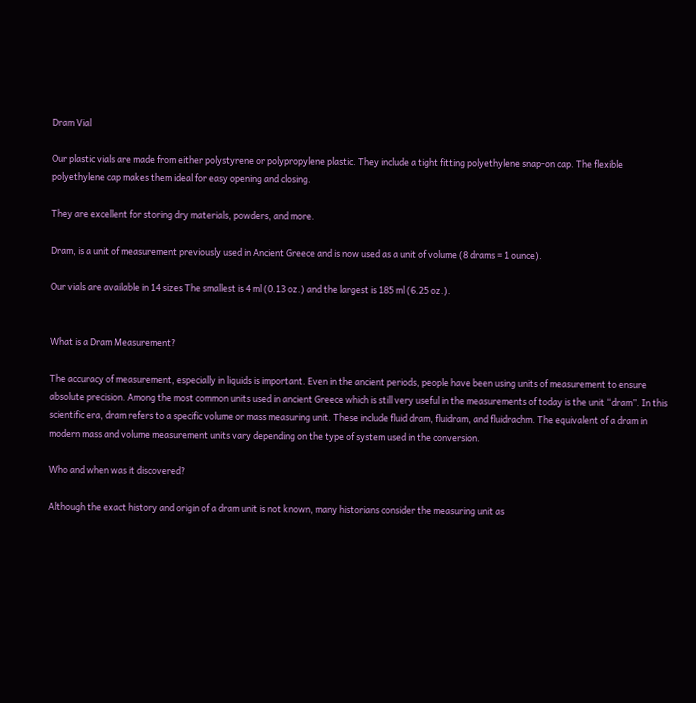Dram Vial

Our plastic vials are made from either polystyrene or polypropylene plastic. They include a tight fitting polyethylene snap-on cap. The flexible polyethylene cap makes them ideal for easy opening and closing.

They are excellent for storing dry materials, powders, and more.

Dram, is a unit of measurement previously used in Ancient Greece and is now used as a unit of volume (8 drams = 1 ounce).

Our vials are available in 14 sizes The smallest is 4 ml (0.13 oz.) and the largest is 185 ml (6.25 oz.).


What is a Dram Measurement?

The accuracy of measurement, especially in liquids is important. Even in the ancient periods, people have been using units of measurement to ensure absolute precision. Among the most common units used in ancient Greece which is still very useful in the measurements of today is the unit “dram”. In this scientific era, dram refers to a specific volume or mass measuring unit. These include fluid dram, fluidram, and fluidrachm. The equivalent of a dram in modern mass and volume measurement units vary depending on the type of system used in the conversion.

Who and when was it discovered?

Although the exact history and origin of a dram unit is not known, many historians consider the measuring unit as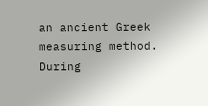an ancient Greek measuring method. During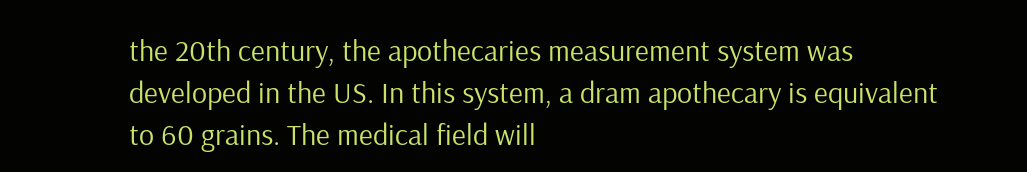the 20th century, the apothecaries measurement system was developed in the US. In this system, a dram apothecary is equivalent to 60 grains. The medical field will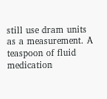still use dram units as a measurement. A teaspoon of fluid medication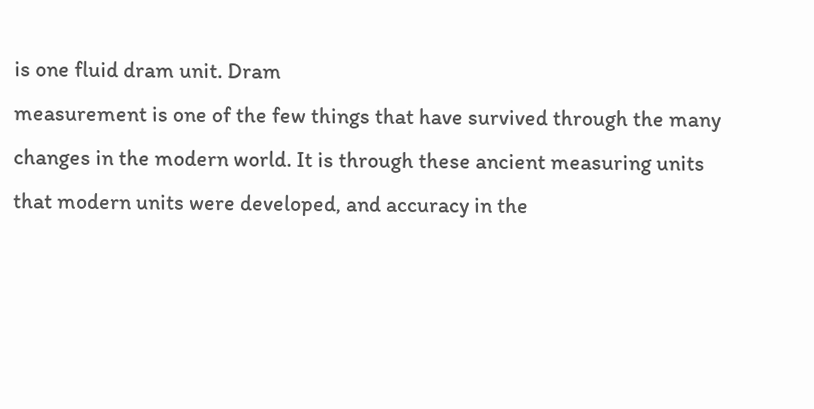is one fluid dram unit. Dram
measurement is one of the few things that have survived through the many changes in the modern world. It is through these ancient measuring units that modern units were developed, and accuracy in the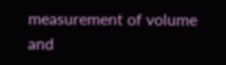measurement of volume and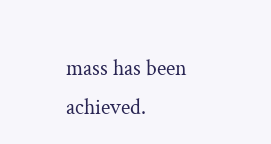mass has been achieved.